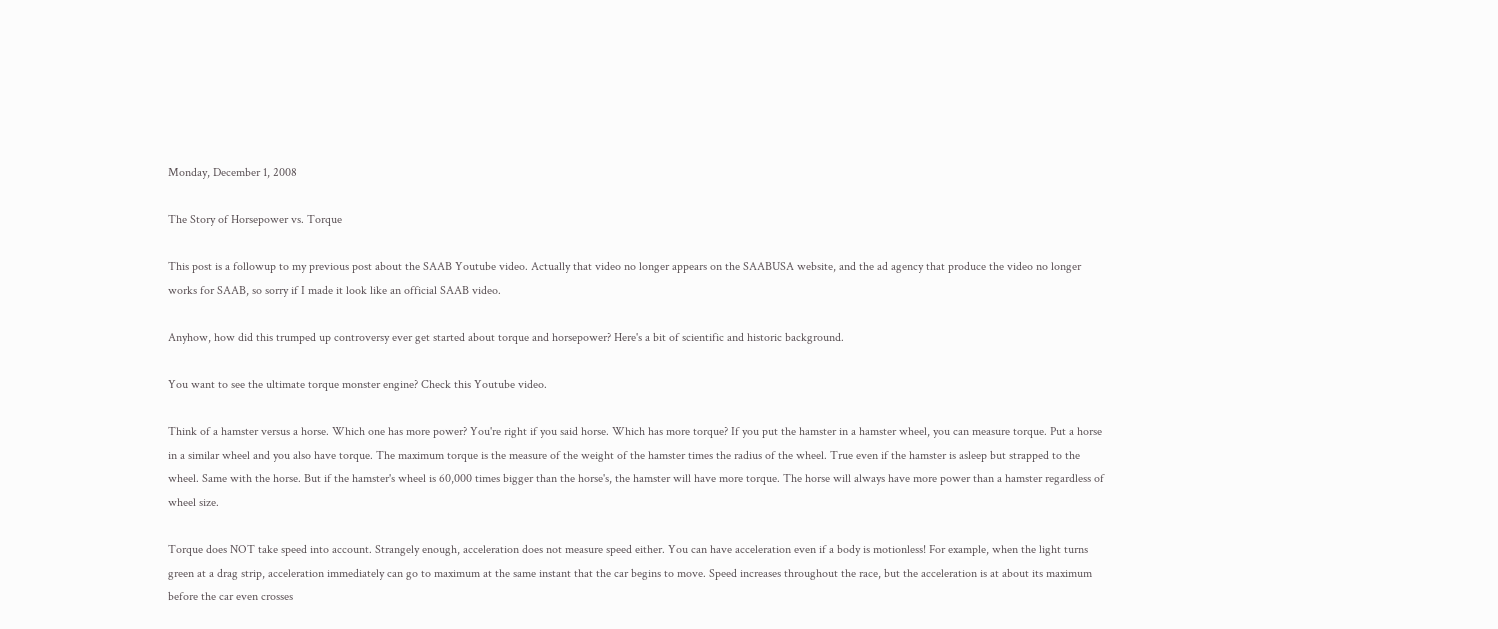Monday, December 1, 2008

The Story of Horsepower vs. Torque

This post is a followup to my previous post about the SAAB Youtube video. Actually that video no longer appears on the SAABUSA website, and the ad agency that produce the video no longer works for SAAB, so sorry if I made it look like an official SAAB video.

Anyhow, how did this trumped up controversy ever get started about torque and horsepower? Here's a bit of scientific and historic background.

You want to see the ultimate torque monster engine? Check this Youtube video.

Think of a hamster versus a horse. Which one has more power? You're right if you said horse. Which has more torque? If you put the hamster in a hamster wheel, you can measure torque. Put a horse in a similar wheel and you also have torque. The maximum torque is the measure of the weight of the hamster times the radius of the wheel. True even if the hamster is asleep but strapped to the wheel. Same with the horse. But if the hamster's wheel is 60,000 times bigger than the horse's, the hamster will have more torque. The horse will always have more power than a hamster regardless of wheel size.

Torque does NOT take speed into account. Strangely enough, acceleration does not measure speed either. You can have acceleration even if a body is motionless! For example, when the light turns green at a drag strip, acceleration immediately can go to maximum at the same instant that the car begins to move. Speed increases throughout the race, but the acceleration is at about its maximum before the car even crosses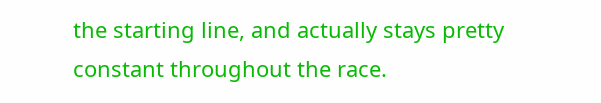the starting line, and actually stays pretty constant throughout the race.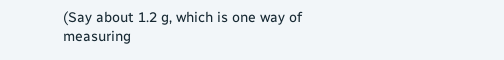(Say about 1.2 g, which is one way of measuring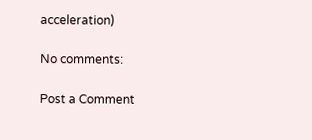acceleration)

No comments:

Post a Comment